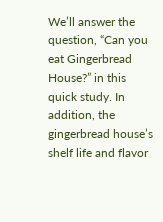We’ll answer the question, “Can you eat Gingerbread House?” in this quick study. In addition, the gingerbread house’s shelf life and flavor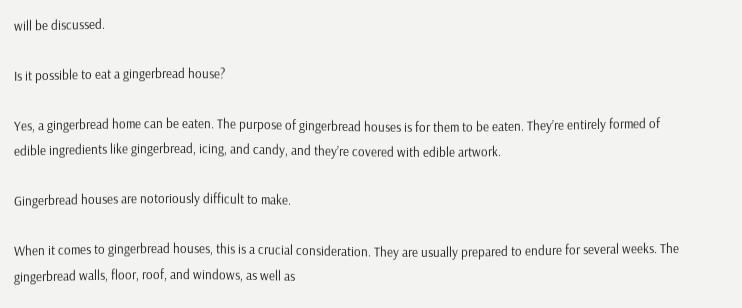will be discussed.

Is it possible to eat a gingerbread house?

Yes, a gingerbread home can be eaten. The purpose of gingerbread houses is for them to be eaten. They’re entirely formed of edible ingredients like gingerbread, icing, and candy, and they’re covered with edible artwork.

Gingerbread houses are notoriously difficult to make.

When it comes to gingerbread houses, this is a crucial consideration. They are usually prepared to endure for several weeks. The gingerbread walls, floor, roof, and windows, as well as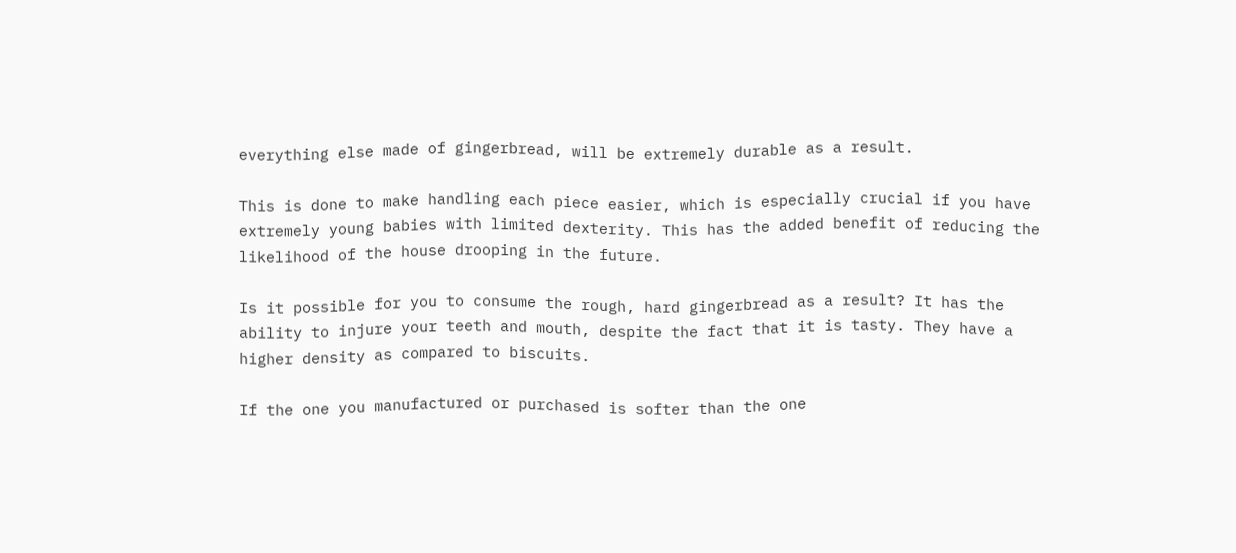everything else made of gingerbread, will be extremely durable as a result.

This is done to make handling each piece easier, which is especially crucial if you have extremely young babies with limited dexterity. This has the added benefit of reducing the likelihood of the house drooping in the future.

Is it possible for you to consume the rough, hard gingerbread as a result? It has the ability to injure your teeth and mouth, despite the fact that it is tasty. They have a higher density as compared to biscuits.

If the one you manufactured or purchased is softer than the one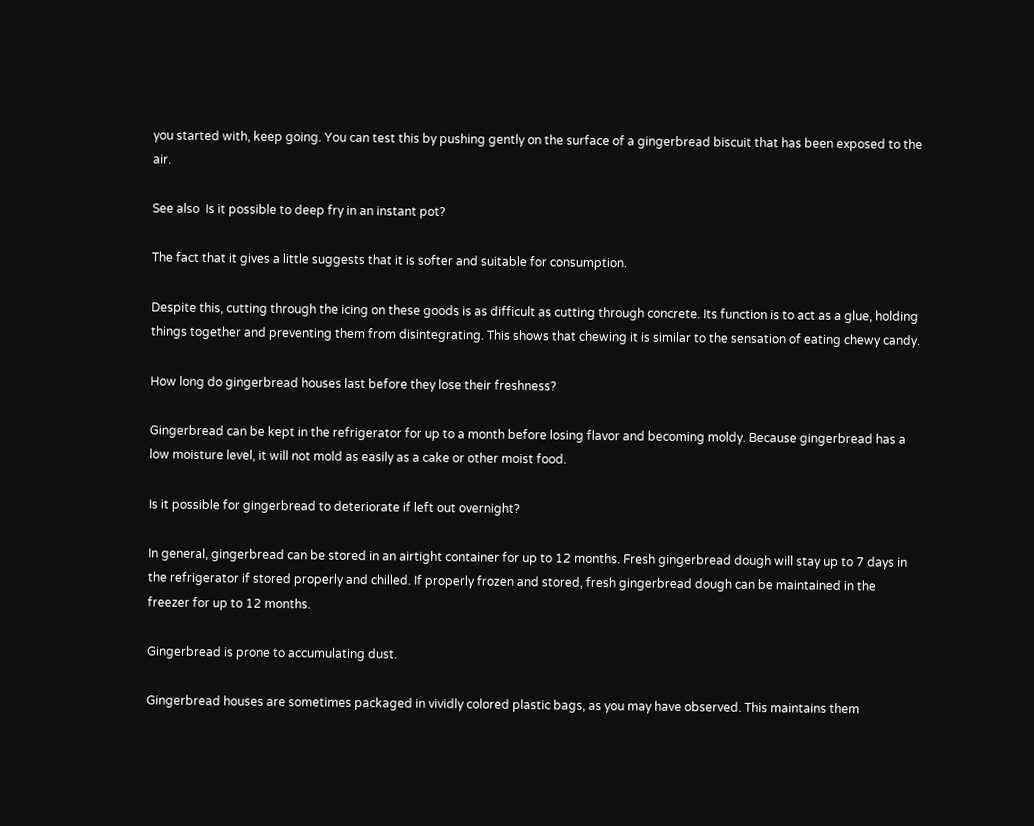you started with, keep going. You can test this by pushing gently on the surface of a gingerbread biscuit that has been exposed to the air.

See also  Is it possible to deep fry in an instant pot?

The fact that it gives a little suggests that it is softer and suitable for consumption.

Despite this, cutting through the icing on these goods is as difficult as cutting through concrete. Its function is to act as a glue, holding things together and preventing them from disintegrating. This shows that chewing it is similar to the sensation of eating chewy candy.

How long do gingerbread houses last before they lose their freshness?

Gingerbread can be kept in the refrigerator for up to a month before losing flavor and becoming moldy. Because gingerbread has a low moisture level, it will not mold as easily as a cake or other moist food.

Is it possible for gingerbread to deteriorate if left out overnight?

In general, gingerbread can be stored in an airtight container for up to 12 months. Fresh gingerbread dough will stay up to 7 days in the refrigerator if stored properly and chilled. If properly frozen and stored, fresh gingerbread dough can be maintained in the freezer for up to 12 months.

Gingerbread is prone to accumulating dust.

Gingerbread houses are sometimes packaged in vividly colored plastic bags, as you may have observed. This maintains them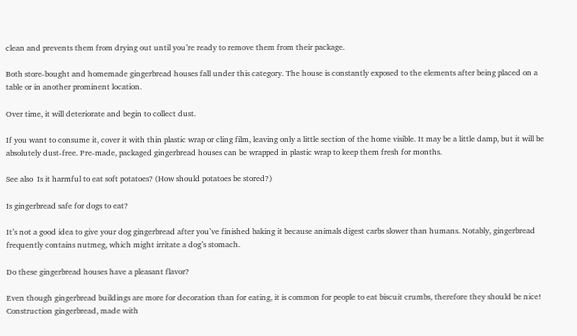clean and prevents them from drying out until you’re ready to remove them from their package.

Both store-bought and homemade gingerbread houses fall under this category. The house is constantly exposed to the elements after being placed on a table or in another prominent location.

Over time, it will deteriorate and begin to collect dust.

If you want to consume it, cover it with thin plastic wrap or cling film, leaving only a little section of the home visible. It may be a little damp, but it will be absolutely dust-free. Pre-made, packaged gingerbread houses can be wrapped in plastic wrap to keep them fresh for months.

See also  Is it harmful to eat soft potatoes? (How should potatoes be stored?)

Is gingerbread safe for dogs to eat?

It’s not a good idea to give your dog gingerbread after you’ve finished baking it because animals digest carbs slower than humans. Notably, gingerbread frequently contains nutmeg, which might irritate a dog’s stomach.

Do these gingerbread houses have a pleasant flavor?

Even though gingerbread buildings are more for decoration than for eating, it is common for people to eat biscuit crumbs, therefore they should be nice! Construction gingerbread, made with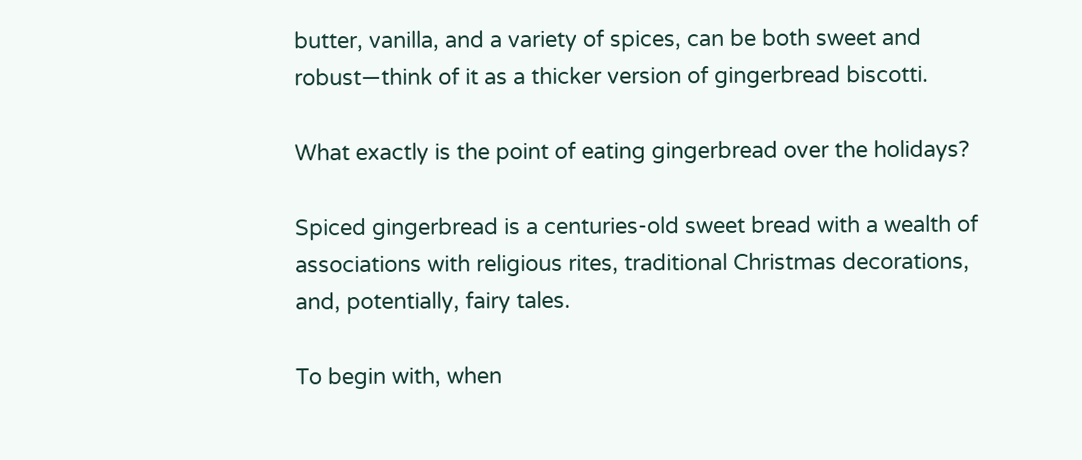butter, vanilla, and a variety of spices, can be both sweet and robust—think of it as a thicker version of gingerbread biscotti.

What exactly is the point of eating gingerbread over the holidays?

Spiced gingerbread is a centuries-old sweet bread with a wealth of associations with religious rites, traditional Christmas decorations, and, potentially, fairy tales.

To begin with, when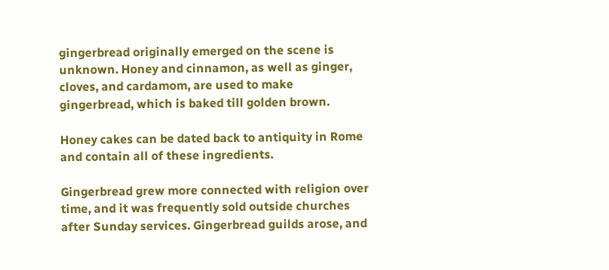gingerbread originally emerged on the scene is unknown. Honey and cinnamon, as well as ginger, cloves, and cardamom, are used to make gingerbread, which is baked till golden brown.

Honey cakes can be dated back to antiquity in Rome and contain all of these ingredients.

Gingerbread grew more connected with religion over time, and it was frequently sold outside churches after Sunday services. Gingerbread guilds arose, and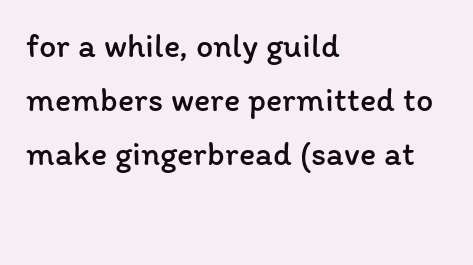for a while, only guild members were permitted to make gingerbread (save at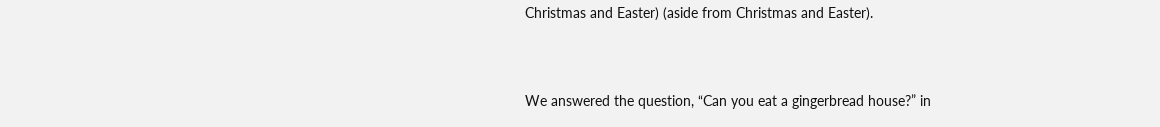Christmas and Easter) (aside from Christmas and Easter).


We answered the question, “Can you eat a gingerbread house?” in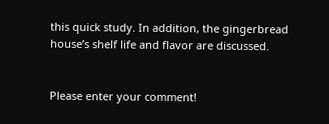this quick study. In addition, the gingerbread house’s shelf life and flavor are discussed.


Please enter your comment!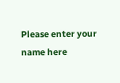Please enter your name here